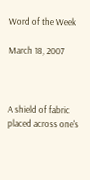Word of the Week

March 18, 2007



A shield of fabric placed across one's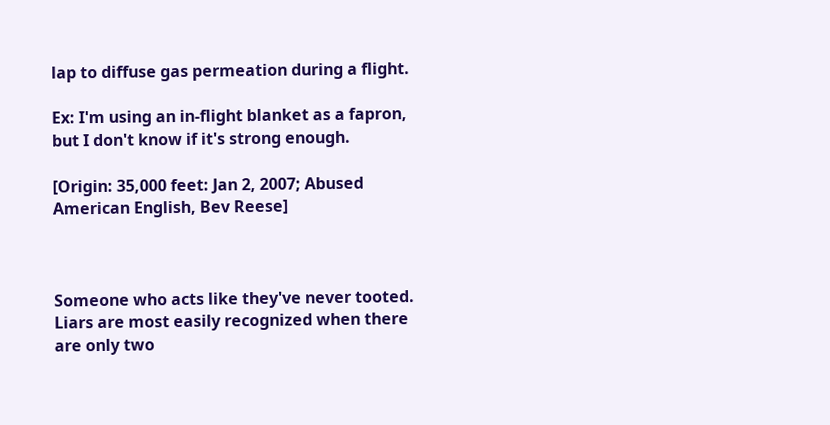lap to diffuse gas permeation during a flight.

Ex: I'm using an in-flight blanket as a fapron, but I don't know if it's strong enough.

[Origin: 35,000 feet: Jan 2, 2007; Abused American English, Bev Reese]



Someone who acts like they've never tooted. Liars are most easily recognized when there are only two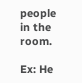people in the room.

Ex: He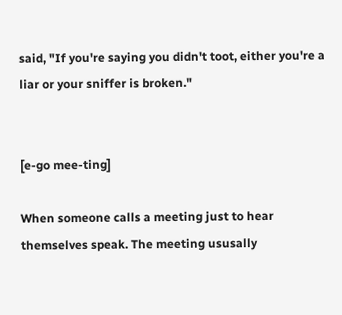said, "If you're saying you didn't toot, either you're a liar or your sniffer is broken."


[e-go mee-ting]

When someone calls a meeting just to hear themselves speak. The meeting ususally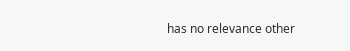has no relevance other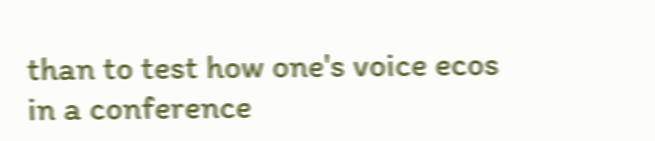than to test how one's voice ecos in a conference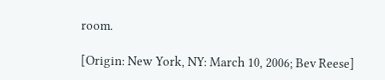room.

[Origin: New York, NY: March 10, 2006; Bev Reese]